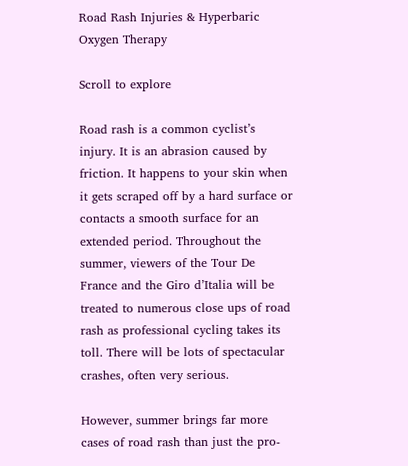Road Rash Injuries & Hyperbaric Oxygen Therapy

Scroll to explore

Road rash is a common cyclist’s injury. It is an abrasion caused by friction. It happens to your skin when it gets scraped off by a hard surface or contacts a smooth surface for an extended period. Throughout the summer, viewers of the Tour De France and the Giro d’Italia will be treated to numerous close ups of road rash as professional cycling takes its toll. There will be lots of spectacular crashes, often very serious.

However, summer brings far more cases of road rash than just the pro-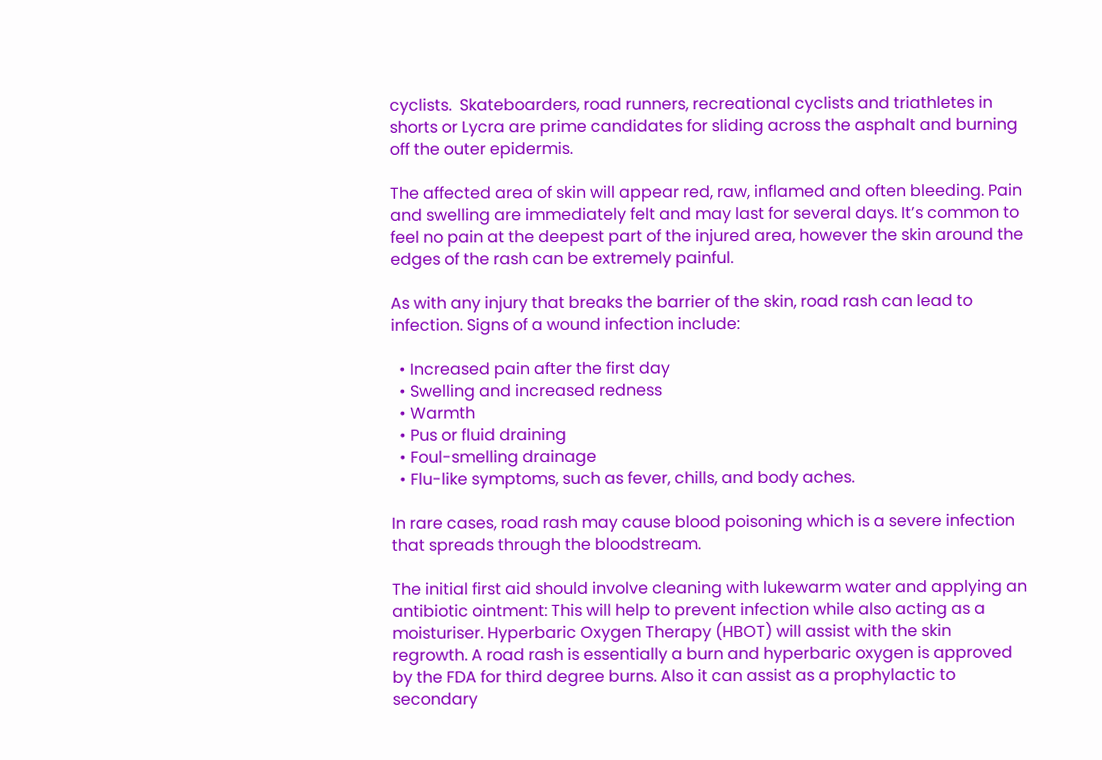cyclists.  Skateboarders, road runners, recreational cyclists and triathletes in shorts or Lycra are prime candidates for sliding across the asphalt and burning off the outer epidermis.

The affected area of skin will appear red, raw, inflamed and often bleeding. Pain and swelling are immediately felt and may last for several days. It’s common to feel no pain at the deepest part of the injured area, however the skin around the edges of the rash can be extremely painful.

As with any injury that breaks the barrier of the skin, road rash can lead to infection. Signs of a wound infection include:

  • Increased pain after the first day
  • Swelling and increased redness
  • Warmth
  • Pus or fluid draining
  • Foul-smelling drainage
  • Flu-like symptoms, such as fever, chills, and body aches.

In rare cases, road rash may cause blood poisoning which is a severe infection that spreads through the bloodstream.

The initial first aid should involve cleaning with lukewarm water and applying an antibiotic ointment: This will help to prevent infection while also acting as a moisturiser. Hyperbaric Oxygen Therapy (HBOT) will assist with the skin regrowth. A road rash is essentially a burn and hyperbaric oxygen is approved by the FDA for third degree burns. Also it can assist as a prophylactic to secondary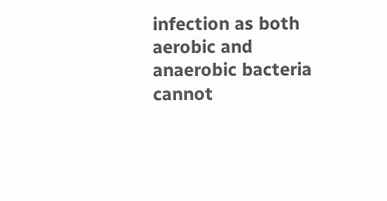infection as both aerobic and anaerobic bacteria cannot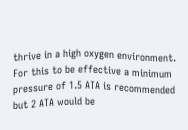thrive in a high oxygen environment. For this to be effective a minimum pressure of 1.5 ATA is recommended but 2 ATA would be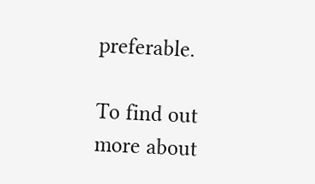preferable.

To find out more about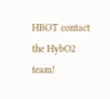HBOT contact the HybO2 team!